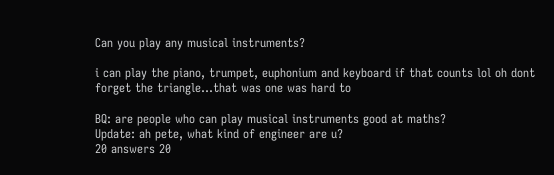Can you play any musical instruments?

i can play the piano, trumpet, euphonium and keyboard if that counts lol oh dont forget the triangle...that was one was hard to

BQ: are people who can play musical instruments good at maths?
Update: ah pete, what kind of engineer are u?
20 answers 20